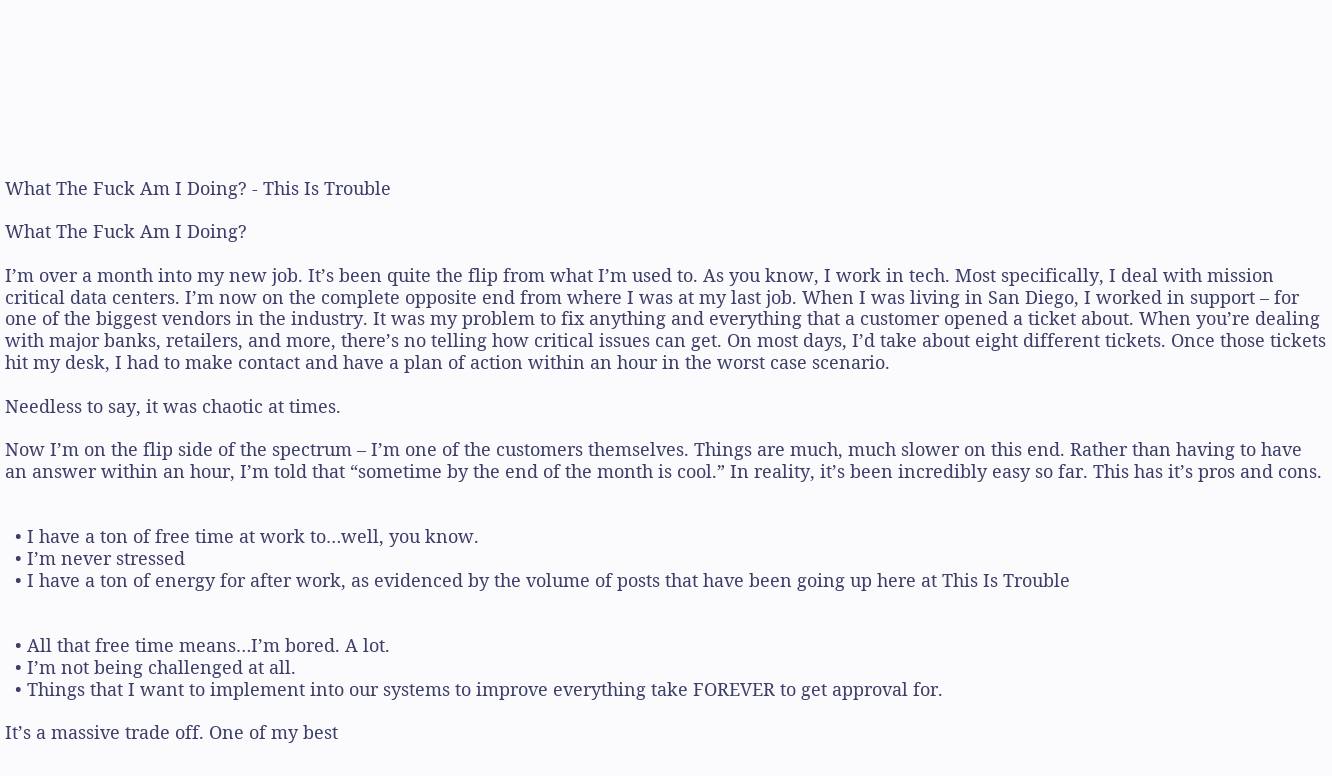What The Fuck Am I Doing? - This Is Trouble

What The Fuck Am I Doing?

I’m over a month into my new job. It’s been quite the flip from what I’m used to. As you know, I work in tech. Most specifically, I deal with mission critical data centers. I’m now on the complete opposite end from where I was at my last job. When I was living in San Diego, I worked in support – for one of the biggest vendors in the industry. It was my problem to fix anything and everything that a customer opened a ticket about. When you’re dealing with major banks, retailers, and more, there’s no telling how critical issues can get. On most days, I’d take about eight different tickets. Once those tickets hit my desk, I had to make contact and have a plan of action within an hour in the worst case scenario.

Needless to say, it was chaotic at times.

Now I’m on the flip side of the spectrum – I’m one of the customers themselves. Things are much, much slower on this end. Rather than having to have an answer within an hour, I’m told that “sometime by the end of the month is cool.” In reality, it’s been incredibly easy so far. This has it’s pros and cons.


  • I have a ton of free time at work to…well, you know.
  • I’m never stressed
  • I have a ton of energy for after work, as evidenced by the volume of posts that have been going up here at This Is Trouble


  • All that free time means…I’m bored. A lot.
  • I’m not being challenged at all.
  • Things that I want to implement into our systems to improve everything take FOREVER to get approval for.

It’s a massive trade off. One of my best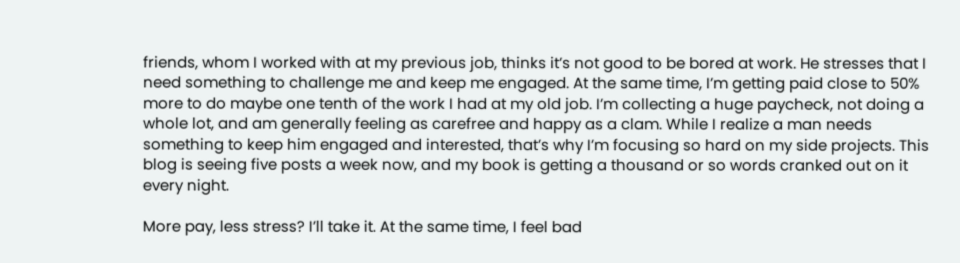friends, whom I worked with at my previous job, thinks it’s not good to be bored at work. He stresses that I need something to challenge me and keep me engaged. At the same time, I’m getting paid close to 50% more to do maybe one tenth of the work I had at my old job. I’m collecting a huge paycheck, not doing a whole lot, and am generally feeling as carefree and happy as a clam. While I realize a man needs something to keep him engaged and interested, that’s why I’m focusing so hard on my side projects. This blog is seeing five posts a week now, and my book is getting a thousand or so words cranked out on it every night.

More pay, less stress? I’ll take it. At the same time, I feel bad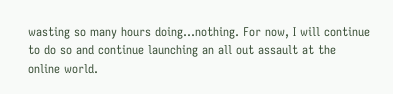wasting so many hours doing…nothing. For now, I will continue to do so and continue launching an all out assault at the online world.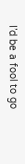I’d be a fool to go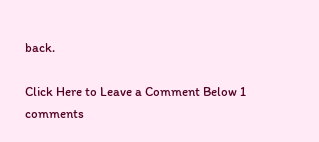back.

Click Here to Leave a Comment Below 1 comments